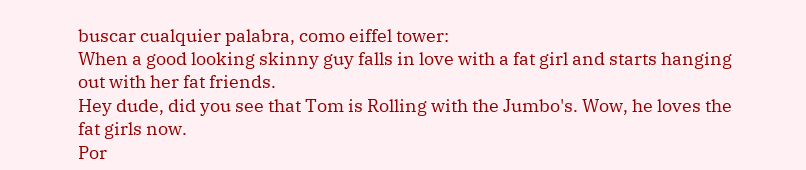buscar cualquier palabra, como eiffel tower:
When a good looking skinny guy falls in love with a fat girl and starts hanging out with her fat friends.
Hey dude, did you see that Tom is Rolling with the Jumbo's. Wow, he loves the fat girls now.
Por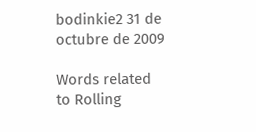bodinkie2 31 de octubre de 2009

Words related to Rolling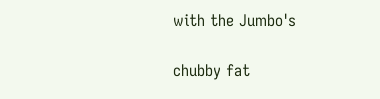with the Jumbo's

chubby fat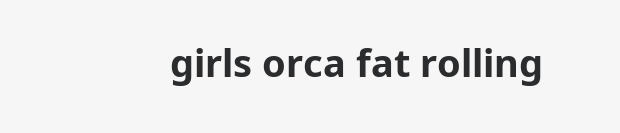girls orca fat rolling